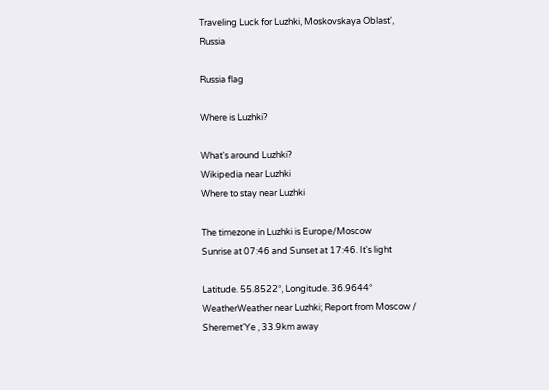Traveling Luck for Luzhki, Moskovskaya Oblast', Russia

Russia flag

Where is Luzhki?

What's around Luzhki?
Wikipedia near Luzhki
Where to stay near Luzhki

The timezone in Luzhki is Europe/Moscow
Sunrise at 07:46 and Sunset at 17:46. It's light

Latitude. 55.8522°, Longitude. 36.9644°
WeatherWeather near Luzhki; Report from Moscow / Sheremet'Ye , 33.9km away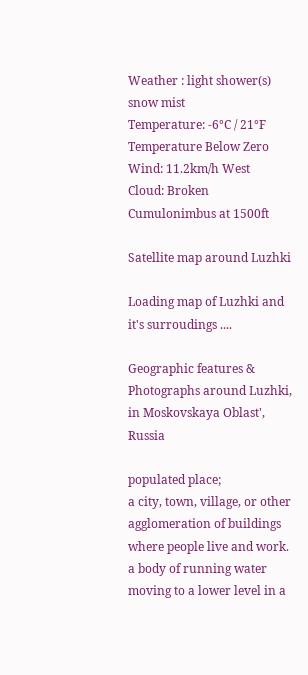Weather : light shower(s) snow mist
Temperature: -6°C / 21°F Temperature Below Zero
Wind: 11.2km/h West
Cloud: Broken Cumulonimbus at 1500ft

Satellite map around Luzhki

Loading map of Luzhki and it's surroudings ....

Geographic features & Photographs around Luzhki, in Moskovskaya Oblast', Russia

populated place;
a city, town, village, or other agglomeration of buildings where people live and work.
a body of running water moving to a lower level in a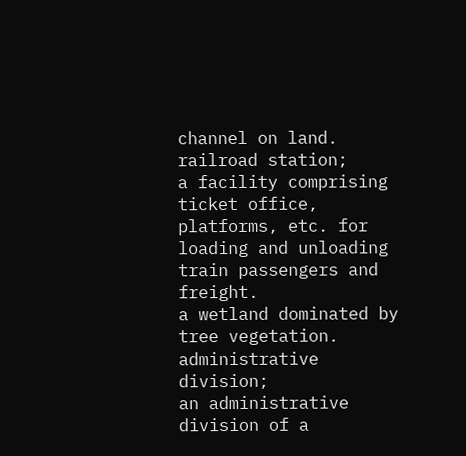channel on land.
railroad station;
a facility comprising ticket office, platforms, etc. for loading and unloading train passengers and freight.
a wetland dominated by tree vegetation.
administrative division;
an administrative division of a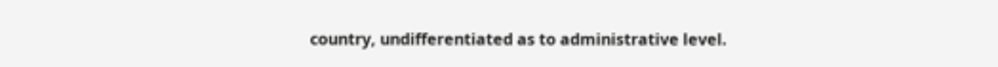country, undifferentiated as to administrative level.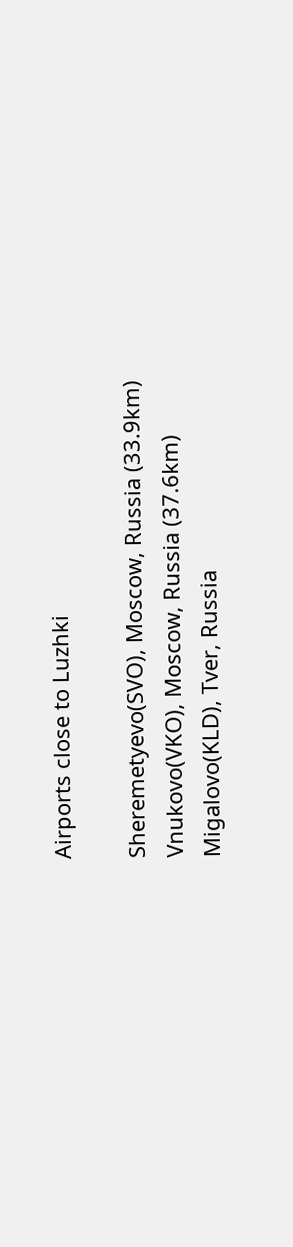Airports close to Luzhki

Sheremetyevo(SVO), Moscow, Russia (33.9km)
Vnukovo(VKO), Moscow, Russia (37.6km)
Migalovo(KLD), Tver, Russia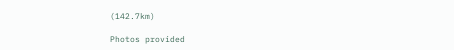(142.7km)

Photos provided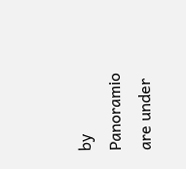by Panoramio are under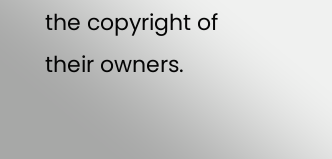the copyright of their owners.